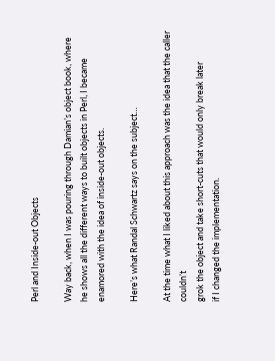Perl and Inside-out Objects

Way back, when I was pouring through Damian’s object book, where
he shows all the different ways to built objects in Perl, I became
enamored with the idea of inside-out objects.

Here’s what Randal Schwartz says on the subject…

At the time what I liked about this approach was the idea that the caller couldn’t
grok the object and take short-cuts that would only break later
if I changed the implementation.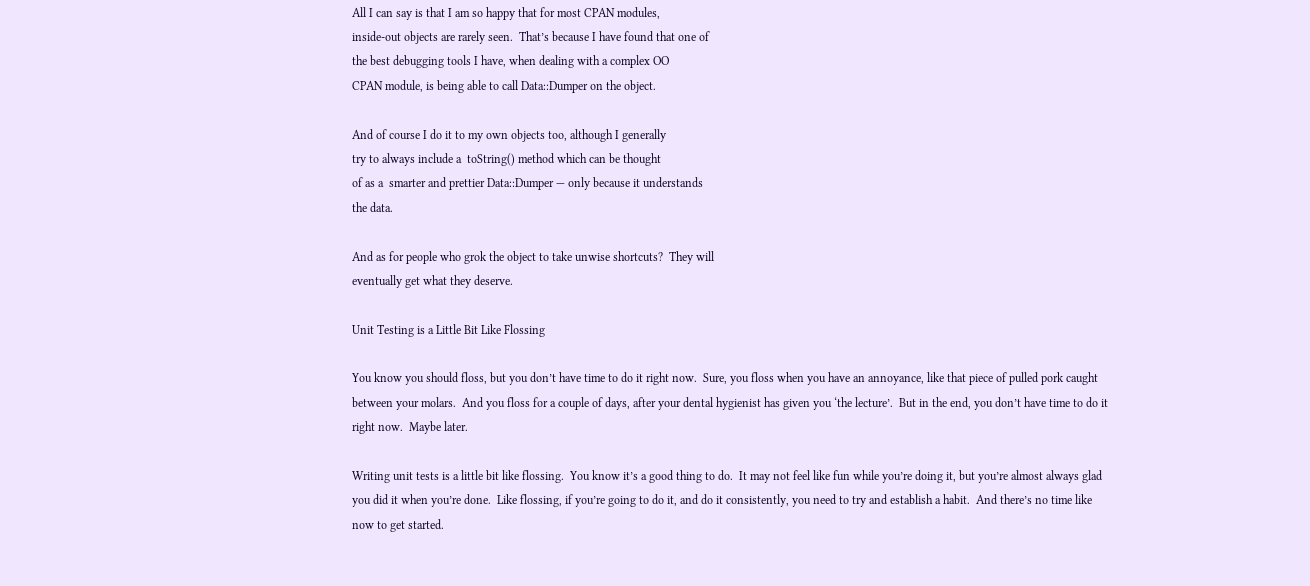All I can say is that I am so happy that for most CPAN modules,
inside-out objects are rarely seen.  That’s because I have found that one of
the best debugging tools I have, when dealing with a complex OO
CPAN module, is being able to call Data::Dumper on the object.

And of course I do it to my own objects too, although I generally
try to always include a  toString() method which can be thought
of as a  smarter and prettier Data::Dumper — only because it understands
the data.

And as for people who grok the object to take unwise shortcuts?  They will
eventually get what they deserve.

Unit Testing is a Little Bit Like Flossing

You know you should floss, but you don’t have time to do it right now.  Sure, you floss when you have an annoyance, like that piece of pulled pork caught between your molars.  And you floss for a couple of days, after your dental hygienist has given you ‘the lecture’.  But in the end, you don’t have time to do it right now.  Maybe later.

Writing unit tests is a little bit like flossing.  You know it’s a good thing to do.  It may not feel like fun while you’re doing it, but you’re almost always glad you did it when you’re done.  Like flossing, if you’re going to do it, and do it consistently, you need to try and establish a habit.  And there’s no time like now to get started.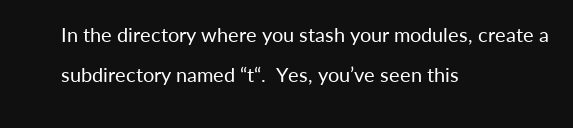In the directory where you stash your modules, create a subdirectory named “t“.  Yes, you’ve seen this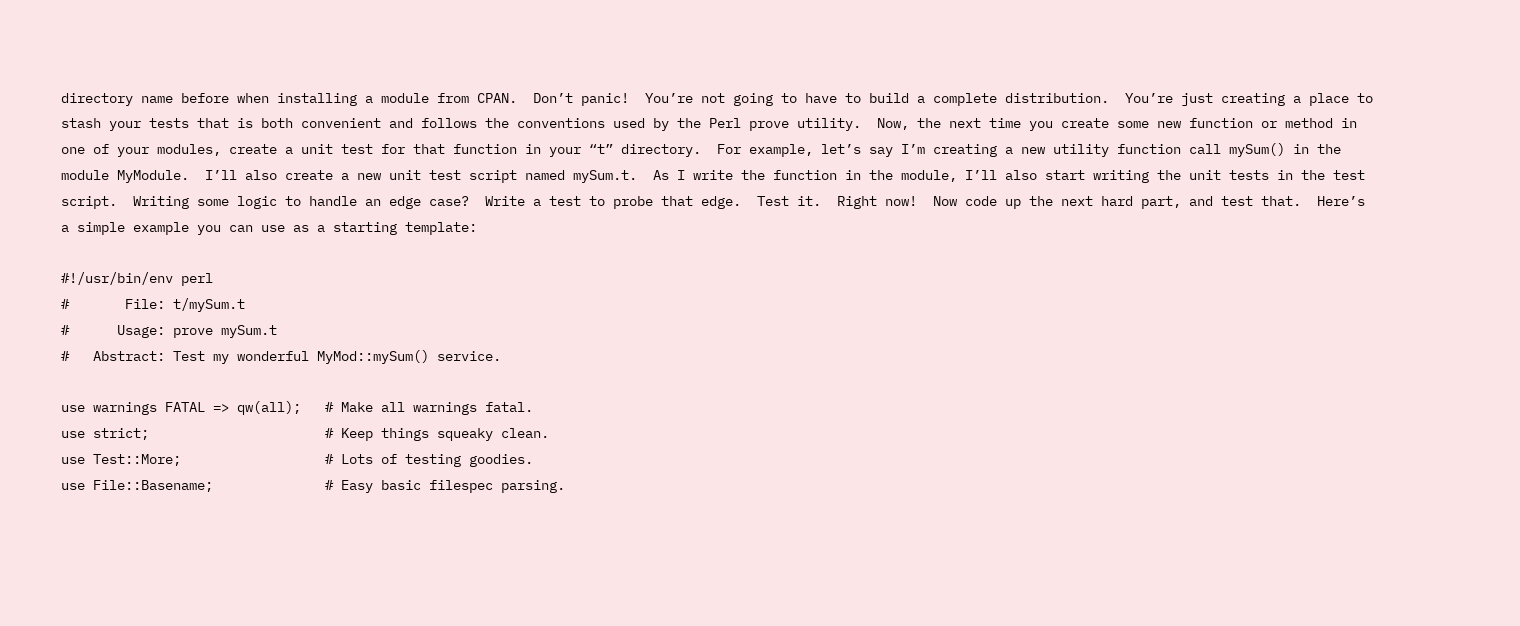directory name before when installing a module from CPAN.  Don’t panic!  You’re not going to have to build a complete distribution.  You’re just creating a place to stash your tests that is both convenient and follows the conventions used by the Perl prove utility.  Now, the next time you create some new function or method in one of your modules, create a unit test for that function in your “t” directory.  For example, let’s say I’m creating a new utility function call mySum() in the module MyModule.  I’ll also create a new unit test script named mySum.t.  As I write the function in the module, I’ll also start writing the unit tests in the test script.  Writing some logic to handle an edge case?  Write a test to probe that edge.  Test it.  Right now!  Now code up the next hard part, and test that.  Here’s a simple example you can use as a starting template:

#!/usr/bin/env perl
#       File: t/mySum.t
#      Usage: prove mySum.t
#   Abstract: Test my wonderful MyMod::mySum() service.

use warnings FATAL => qw(all);   # Make all warnings fatal.
use strict;                      # Keep things squeaky clean.
use Test::More;                  # Lots of testing goodies.
use File::Basename;              # Easy basic filespec parsing.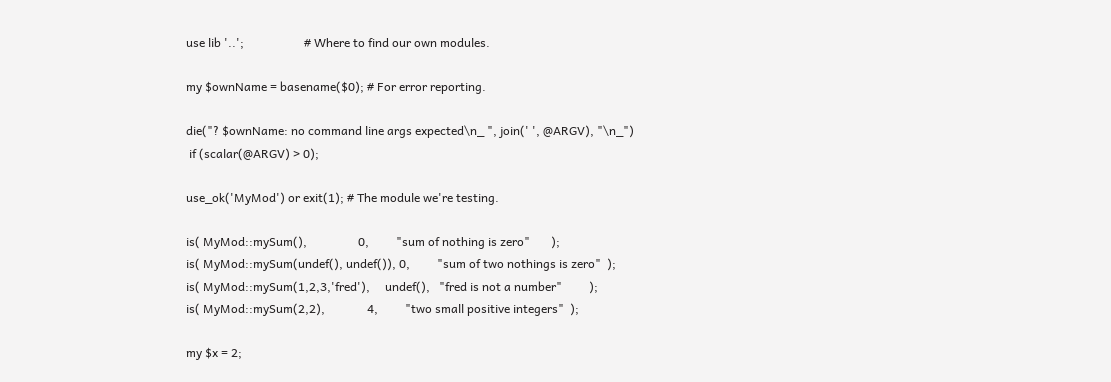use lib '..';                    # Where to find our own modules.

my $ownName = basename($0); # For error reporting.

die("? $ownName: no command line args expected\n_ ", join(' ', @ARGV), "\n_")
 if (scalar(@ARGV) > 0);

use_ok('MyMod') or exit(1); # The module we're testing.

is( MyMod::mySum(),                 0,         "sum of nothing is zero"       );
is( MyMod::mySum(undef(), undef()), 0,         "sum of two nothings is zero"  );
is( MyMod::mySum(1,2,3,'fred'),     undef(),   "fred is not a number"         );
is( MyMod::mySum(2,2),              4,         "two small positive integers"  );

my $x = 2;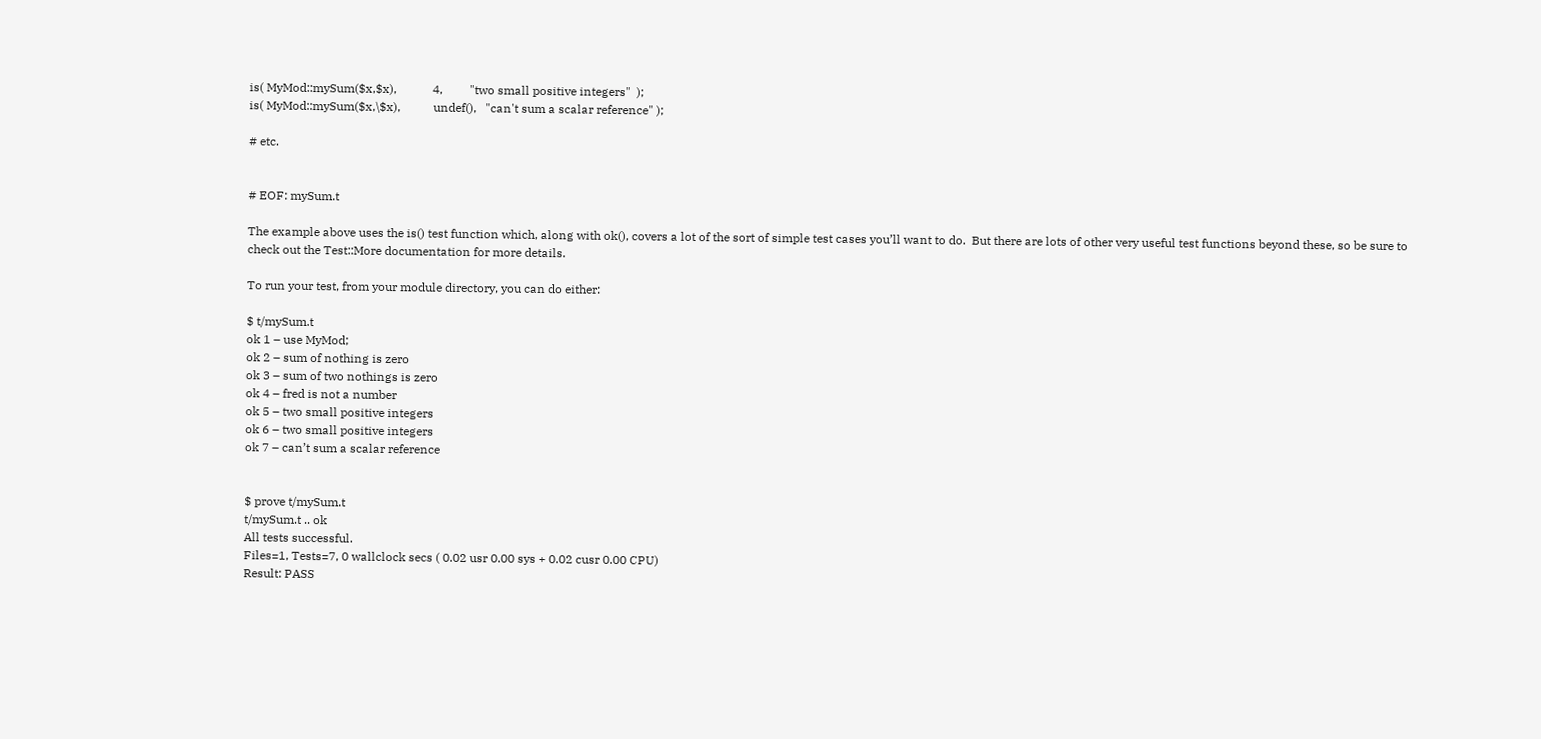is( MyMod::mySum($x,$x),            4,         "two small positive integers"  );
is( MyMod::mySum($x,\$x),           undef(),   "can't sum a scalar reference" );

# etc.


# EOF: mySum.t

The example above uses the is() test function which, along with ok(), covers a lot of the sort of simple test cases you’ll want to do.  But there are lots of other very useful test functions beyond these, so be sure to check out the Test::More documentation for more details.

To run your test, from your module directory, you can do either:

$ t/mySum.t
ok 1 – use MyMod;
ok 2 – sum of nothing is zero
ok 3 – sum of two nothings is zero
ok 4 – fred is not a number
ok 5 – two small positive integers
ok 6 – two small positive integers
ok 7 – can’t sum a scalar reference


$ prove t/mySum.t
t/mySum.t .. ok
All tests successful.
Files=1, Tests=7, 0 wallclock secs ( 0.02 usr 0.00 sys + 0.02 cusr 0.00 CPU)
Result: PASS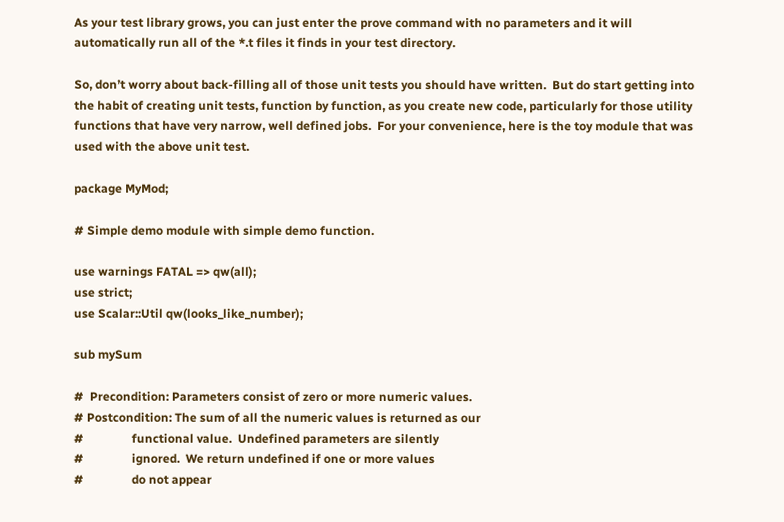As your test library grows, you can just enter the prove command with no parameters and it will automatically run all of the *.t files it finds in your test directory.

So, don’t worry about back-filling all of those unit tests you should have written.  But do start getting into the habit of creating unit tests, function by function, as you create new code, particularly for those utility functions that have very narrow, well defined jobs.  For your convenience, here is the toy module that was used with the above unit test.

package MyMod;

# Simple demo module with simple demo function.

use warnings FATAL => qw(all);
use strict;
use Scalar::Util qw(looks_like_number);

sub mySum

#  Precondition: Parameters consist of zero or more numeric values.
# Postcondition: The sum of all the numeric values is returned as our
#                functional value.  Undefined parameters are silently
#                ignored.  We return undefined if one or more values
#                do not appear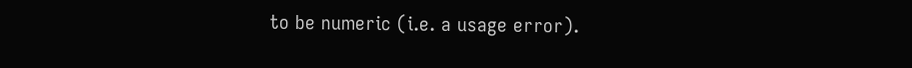to be numeric (i.e. a usage error).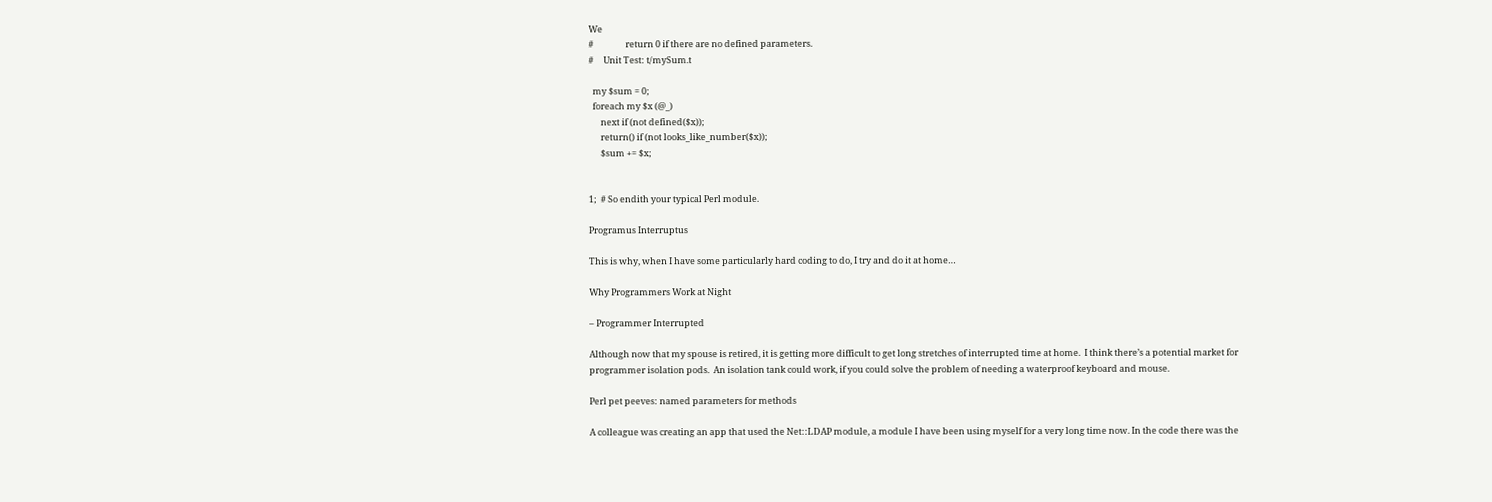We
#                return 0 if there are no defined parameters.
#     Unit Test: t/mySum.t

  my $sum = 0;
  foreach my $x (@_)
      next if (not defined($x));
      return() if (not looks_like_number($x));
      $sum += $x;


1;  # So endith your typical Perl module.

Programus Interruptus

This is why, when I have some particularly hard coding to do, I try and do it at home…

Why Programmers Work at Night

– Programmer Interrupted

Although now that my spouse is retired, it is getting more difficult to get long stretches of interrupted time at home.  I think there’s a potential market for programmer isolation pods.  An isolation tank could work, if you could solve the problem of needing a waterproof keyboard and mouse.

Perl pet peeves: named parameters for methods

A colleague was creating an app that used the Net::LDAP module, a module I have been using myself for a very long time now. In the code there was the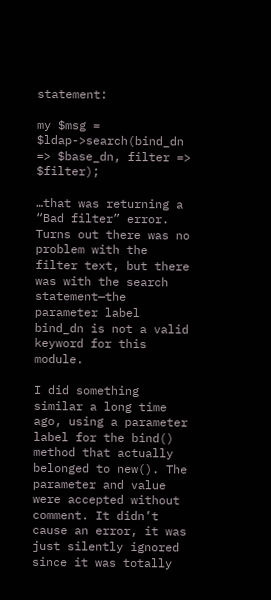statement:

my $msg = $ldap->search(bind_dn => $base_dn, filter => $filter);

…that was returning a “Bad filter” error. Turns out there was no problem with the filter text, but there was with the search statement—the parameter label bind_dn is not a valid keyword for this module.

I did something similar a long time ago, using a parameter label for the bind() method that actually belonged to new(). The parameter and value were accepted without comment. It didn’t cause an error, it was just silently ignored since it was totally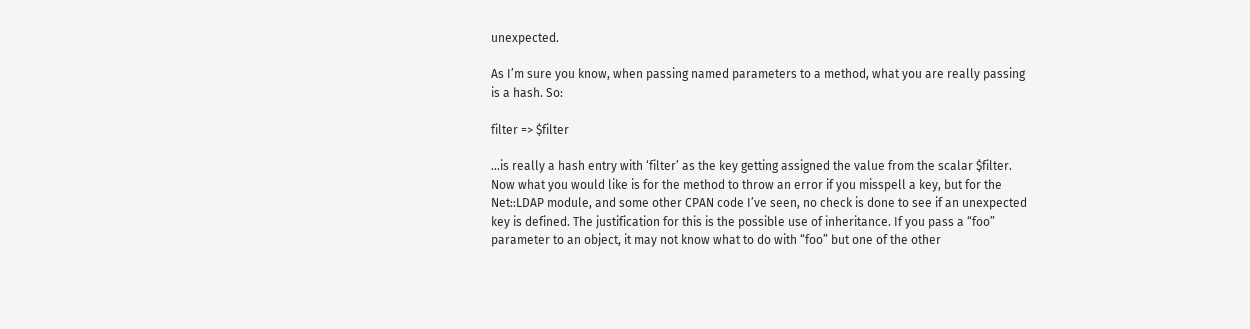unexpected.

As I’m sure you know, when passing named parameters to a method, what you are really passing is a hash. So:

filter => $filter

…is really a hash entry with ‘filter’ as the key getting assigned the value from the scalar $filter. Now what you would like is for the method to throw an error if you misspell a key, but for the Net::LDAP module, and some other CPAN code I’ve seen, no check is done to see if an unexpected key is defined. The justification for this is the possible use of inheritance. If you pass a “foo” parameter to an object, it may not know what to do with “foo” but one of the other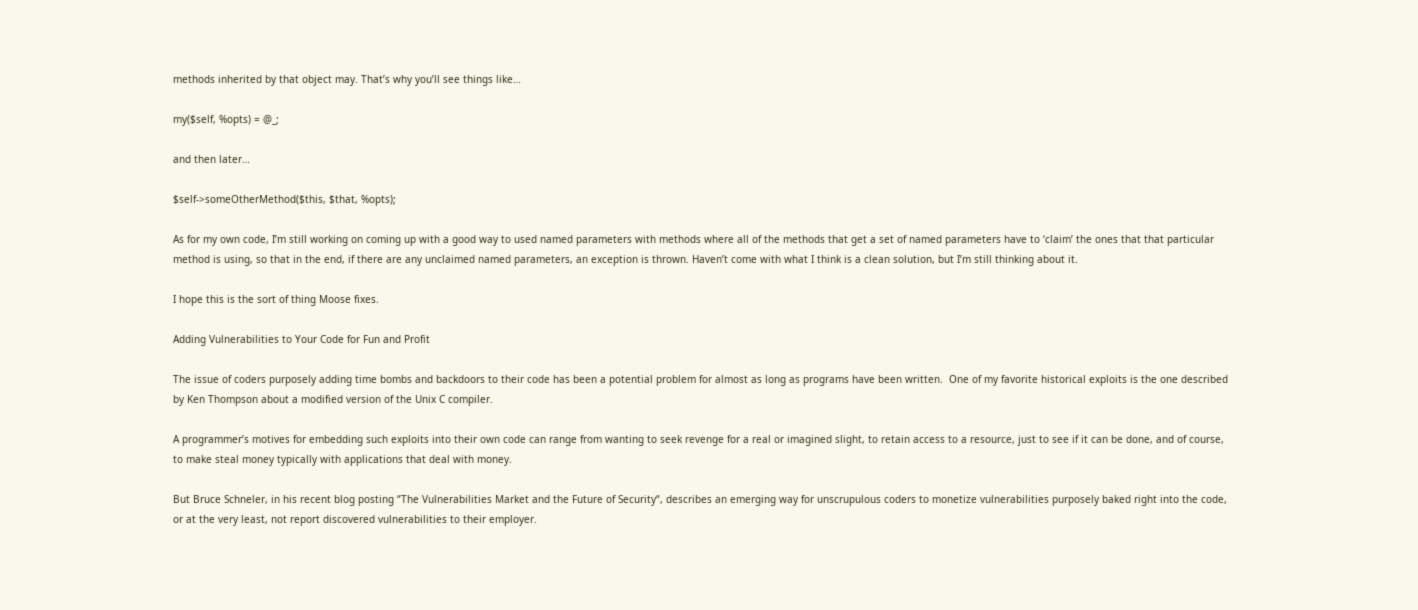methods inherited by that object may. That’s why you’ll see things like…

my($self, %opts) = @_;

and then later…

$self->someOtherMethod($this, $that, %opts);

As for my own code, I’m still working on coming up with a good way to used named parameters with methods where all of the methods that get a set of named parameters have to ‘claim’ the ones that that particular method is using, so that in the end, if there are any unclaimed named parameters, an exception is thrown. Haven’t come with what I think is a clean solution, but I’m still thinking about it.

I hope this is the sort of thing Moose fixes.

Adding Vulnerabilities to Your Code for Fun and Profit

The issue of coders purposely adding time bombs and backdoors to their code has been a potential problem for almost as long as programs have been written.  One of my favorite historical exploits is the one described by Ken Thompson about a modified version of the Unix C compiler.

A programmer’s motives for embedding such exploits into their own code can range from wanting to seek revenge for a real or imagined slight, to retain access to a resource, just to see if it can be done, and of course, to make steal money typically with applications that deal with money.

But Bruce Schneler, in his recent blog posting “The Vulnerabilities Market and the Future of Security“, describes an emerging way for unscrupulous coders to monetize vulnerabilities purposely baked right into the code, or at the very least, not report discovered vulnerabilities to their employer.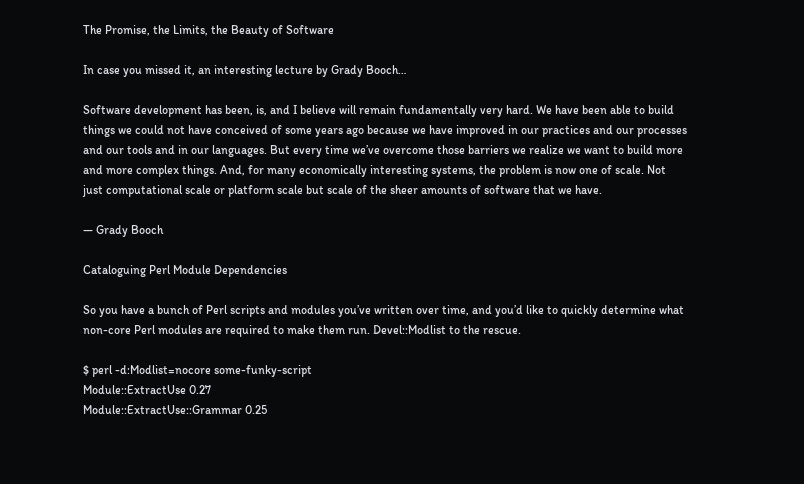The Promise, the Limits, the Beauty of Software

In case you missed it, an interesting lecture by Grady Booch…

Software development has been, is, and I believe will remain fundamentally very hard. We have been able to build things we could not have conceived of some years ago because we have improved in our practices and our processes and our tools and in our languages. But every time we’ve overcome those barriers we realize we want to build more and more complex things. And, for many economically interesting systems, the problem is now one of scale. Not just computational scale or platform scale but scale of the sheer amounts of software that we have.

— Grady Booch

Cataloguing Perl Module Dependencies

So you have a bunch of Perl scripts and modules you’ve written over time, and you’d like to quickly determine what non-core Perl modules are required to make them run. Devel::Modlist to the rescue.

$ perl -d:Modlist=nocore some-funky-script
Module::ExtractUse 0.27
Module::ExtractUse::Grammar 0.25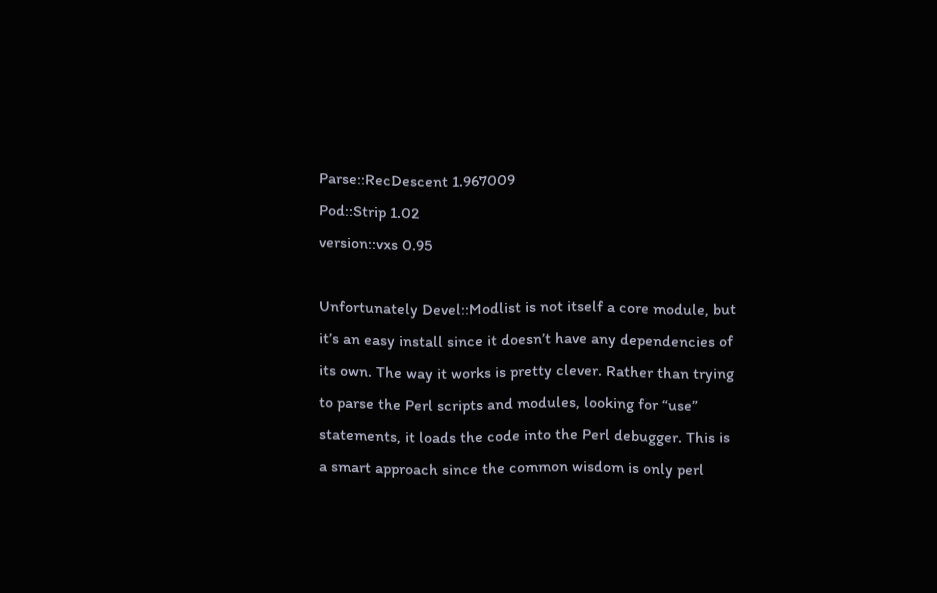Parse::RecDescent 1.967009
Pod::Strip 1.02
version::vxs 0.95

Unfortunately Devel::Modlist is not itself a core module, but it’s an easy install since it doesn’t have any dependencies of its own. The way it works is pretty clever. Rather than trying to parse the Perl scripts and modules, looking for “use” statements, it loads the code into the Perl debugger. This is a smart approach since the common wisdom is only perl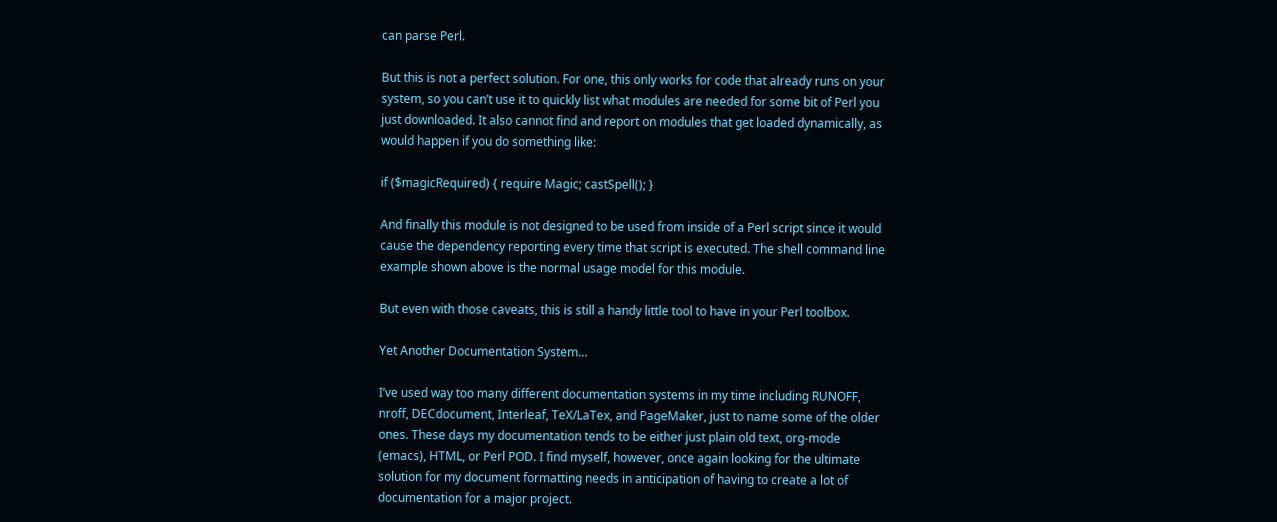can parse Perl.

But this is not a perfect solution. For one, this only works for code that already runs on your system, so you can’t use it to quickly list what modules are needed for some bit of Perl you just downloaded. It also cannot find and report on modules that get loaded dynamically, as would happen if you do something like:

if ($magicRequired) { require Magic; castSpell(); }

And finally this module is not designed to be used from inside of a Perl script since it would cause the dependency reporting every time that script is executed. The shell command line example shown above is the normal usage model for this module.

But even with those caveats, this is still a handy little tool to have in your Perl toolbox.

Yet Another Documentation System…

I’ve used way too many different documentation systems in my time including RUNOFF, nroff, DECdocument, Interleaf, TeX/LaTex, and PageMaker, just to name some of the older ones. These days my documentation tends to be either just plain old text, org-mode (emacs), HTML, or Perl POD. I find myself, however, once again looking for the ultimate solution for my document formatting needs in anticipation of having to create a lot of documentation for a major project.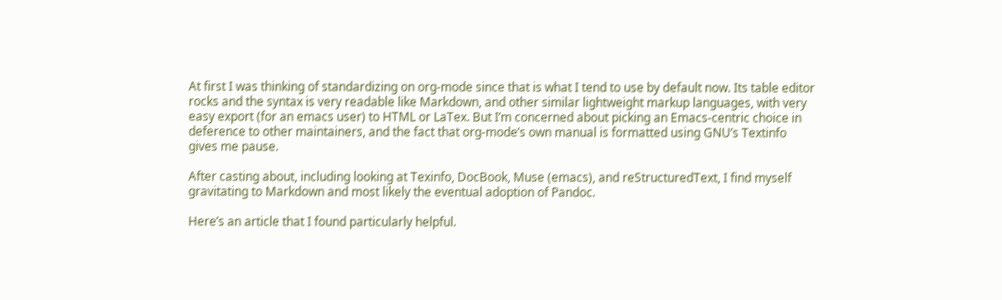At first I was thinking of standardizing on org-mode since that is what I tend to use by default now. Its table editor rocks and the syntax is very readable like Markdown, and other similar lightweight markup languages, with very easy export (for an emacs user) to HTML or LaTex. But I’m concerned about picking an Emacs-centric choice in deference to other maintainers, and the fact that org-mode’s own manual is formatted using GNU’s Textinfo gives me pause.

After casting about, including looking at Texinfo, DocBook, Muse (emacs), and reStructuredText, I find myself gravitating to Markdown and most likely the eventual adoption of Pandoc.

Here’s an article that I found particularly helpful.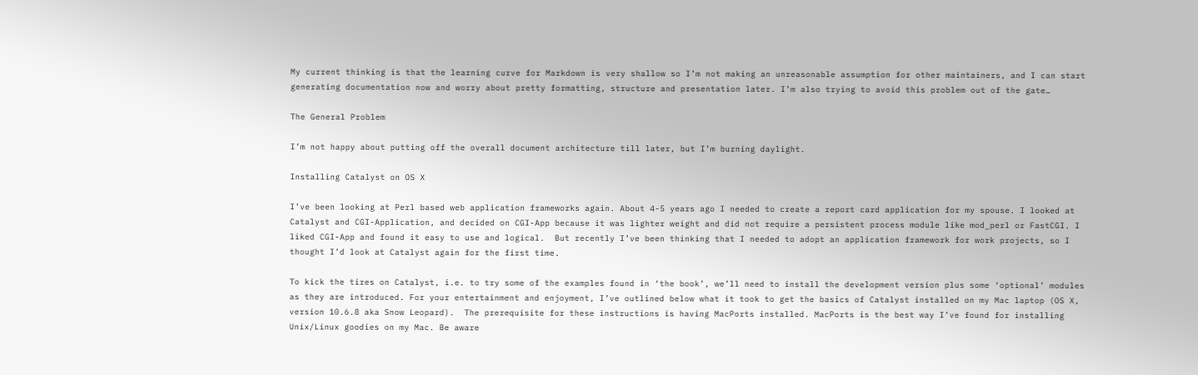My current thinking is that the learning curve for Markdown is very shallow so I’m not making an unreasonable assumption for other maintainers, and I can start generating documentation now and worry about pretty formatting, structure and presentation later. I’m also trying to avoid this problem out of the gate…

The General Problem

I’m not happy about putting off the overall document architecture till later, but I’m burning daylight.

Installing Catalyst on OS X

I’ve been looking at Perl based web application frameworks again. About 4-5 years ago I needed to create a report card application for my spouse. I looked at Catalyst and CGI-Application, and decided on CGI-App because it was lighter weight and did not require a persistent process module like mod_perl or FastCGI. I liked CGI-App and found it easy to use and logical.  But recently I’ve been thinking that I needed to adopt an application framework for work projects, so I thought I’d look at Catalyst again for the first time.

To kick the tires on Catalyst, i.e. to try some of the examples found in ‘the book’, we’ll need to install the development version plus some ‘optional’ modules as they are introduced. For your entertainment and enjoyment, I’ve outlined below what it took to get the basics of Catalyst installed on my Mac laptop (OS X, version 10.6.8 aka Snow Leopard).  The prerequisite for these instructions is having MacPorts installed. MacPorts is the best way I’ve found for installing Unix/Linux goodies on my Mac. Be aware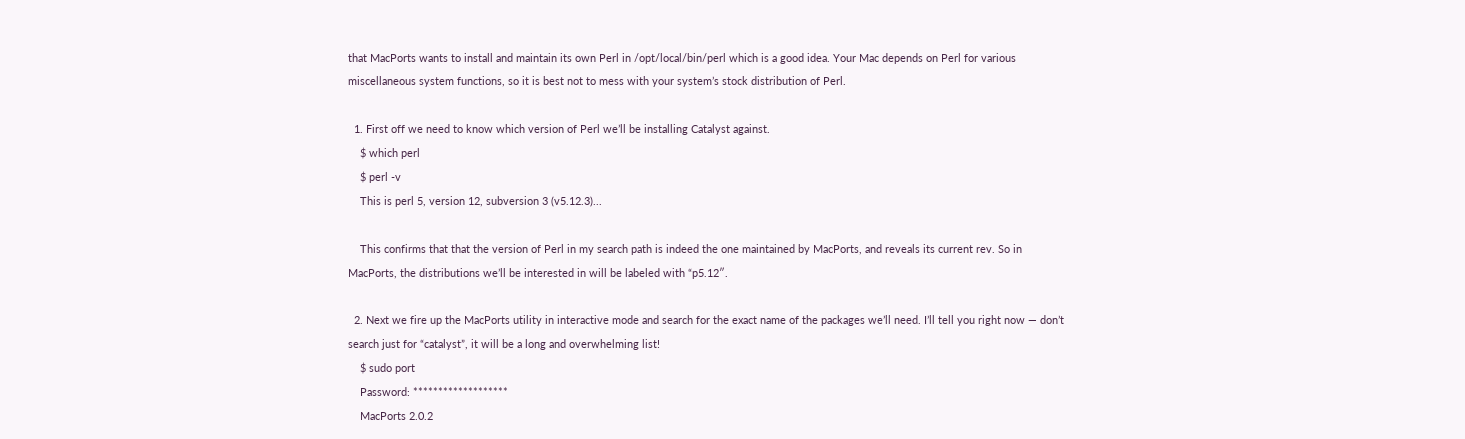that MacPorts wants to install and maintain its own Perl in /opt/local/bin/perl which is a good idea. Your Mac depends on Perl for various miscellaneous system functions, so it is best not to mess with your system’s stock distribution of Perl.

  1. First off we need to know which version of Perl we’ll be installing Catalyst against.
    $ which perl
    $ perl -v
    This is perl 5, version 12, subversion 3 (v5.12.3)...

    This confirms that that the version of Perl in my search path is indeed the one maintained by MacPorts, and reveals its current rev. So in MacPorts, the distributions we’ll be interested in will be labeled with “p5.12″.

  2. Next we fire up the MacPorts utility in interactive mode and search for the exact name of the packages we’ll need. I’ll tell you right now — don’t search just for “catalyst”, it will be a long and overwhelming list!
    $ sudo port
    Password: *******************
    MacPorts 2.0.2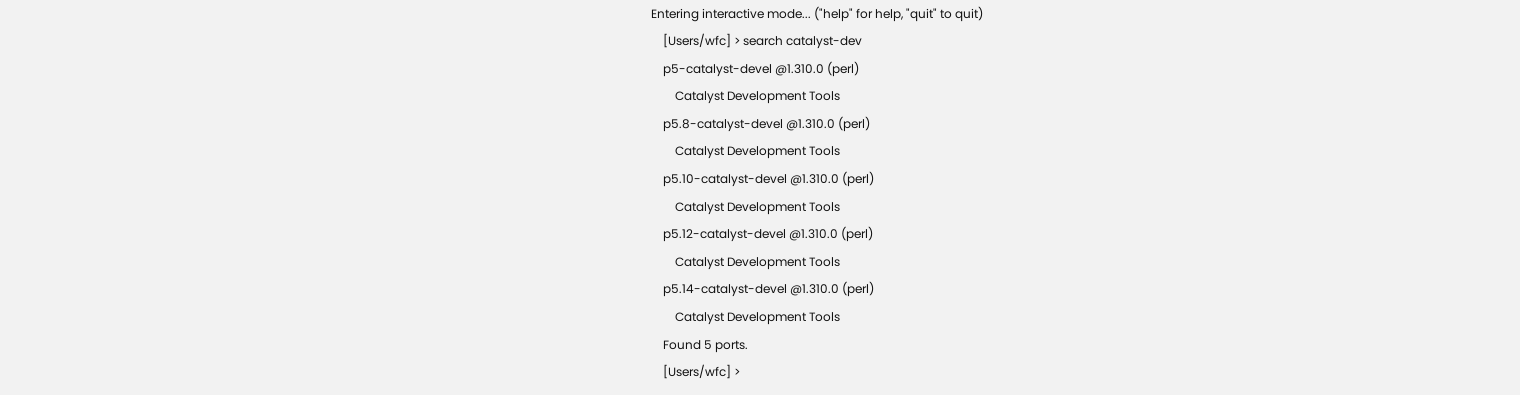Entering interactive mode... ("help" for help, "quit" to quit)
    [Users/wfc] > search catalyst-dev
    p5-catalyst-devel @1.310.0 (perl)
        Catalyst Development Tools
    p5.8-catalyst-devel @1.310.0 (perl)
        Catalyst Development Tools
    p5.10-catalyst-devel @1.310.0 (perl)
        Catalyst Development Tools
    p5.12-catalyst-devel @1.310.0 (perl)
        Catalyst Development Tools
    p5.14-catalyst-devel @1.310.0 (perl)
        Catalyst Development Tools
    Found 5 ports.
    [Users/wfc] >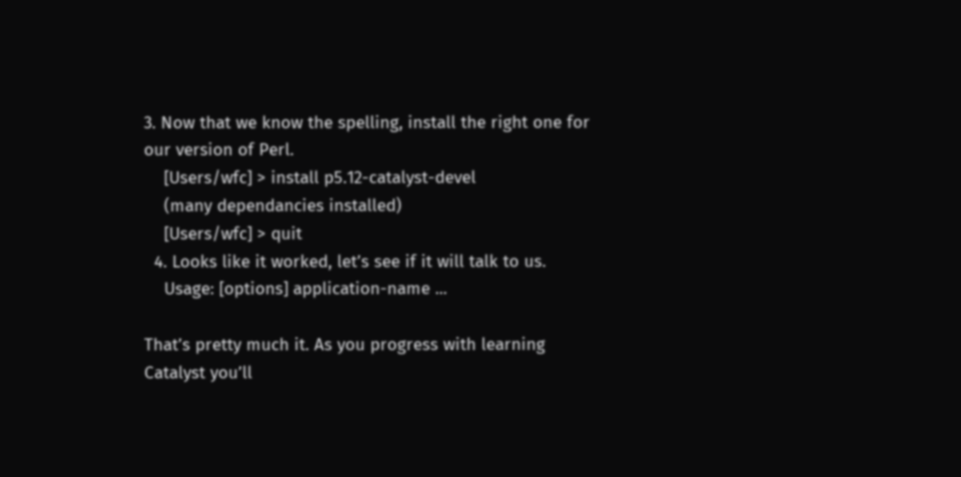3. Now that we know the spelling, install the right one for our version of Perl.
    [Users/wfc] > install p5.12-catalyst-devel
    (many dependancies installed)
    [Users/wfc] > quit
  4. Looks like it worked, let’s see if it will talk to us.
    Usage: [options] application-name ...

That’s pretty much it. As you progress with learning Catalyst you’ll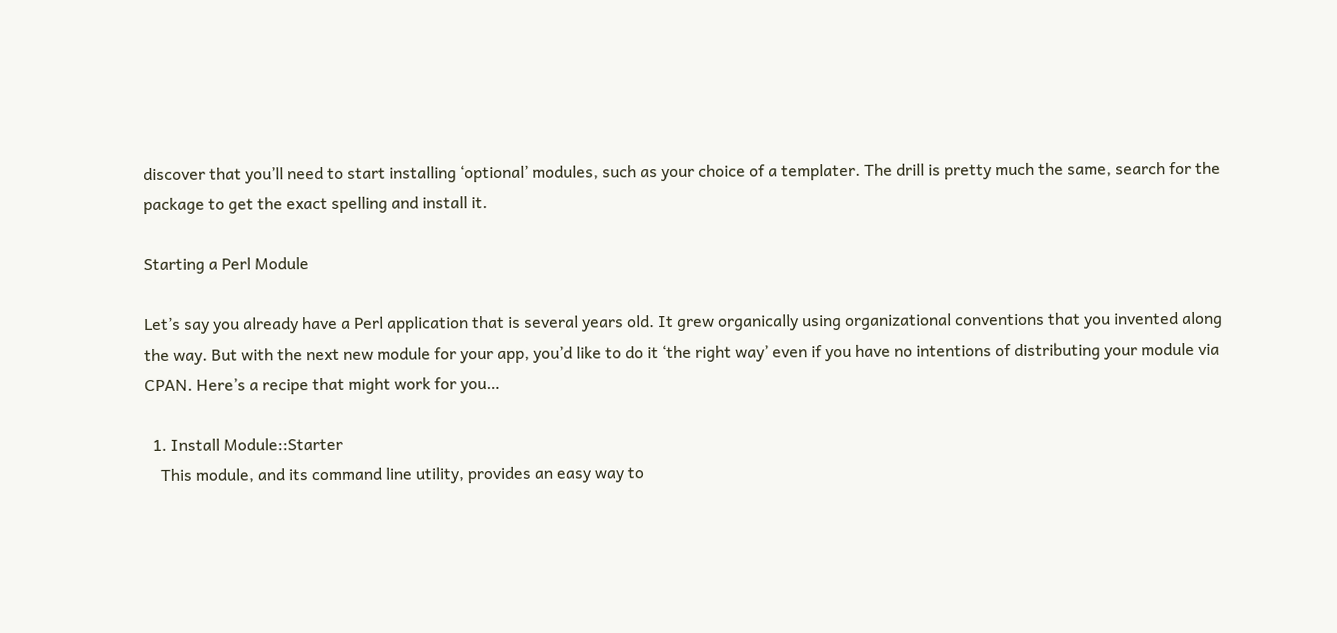discover that you’ll need to start installing ‘optional’ modules, such as your choice of a templater. The drill is pretty much the same, search for the package to get the exact spelling and install it.

Starting a Perl Module

Let’s say you already have a Perl application that is several years old. It grew organically using organizational conventions that you invented along the way. But with the next new module for your app, you’d like to do it ‘the right way’ even if you have no intentions of distributing your module via CPAN. Here’s a recipe that might work for you…

  1. Install Module::Starter
    This module, and its command line utility, provides an easy way to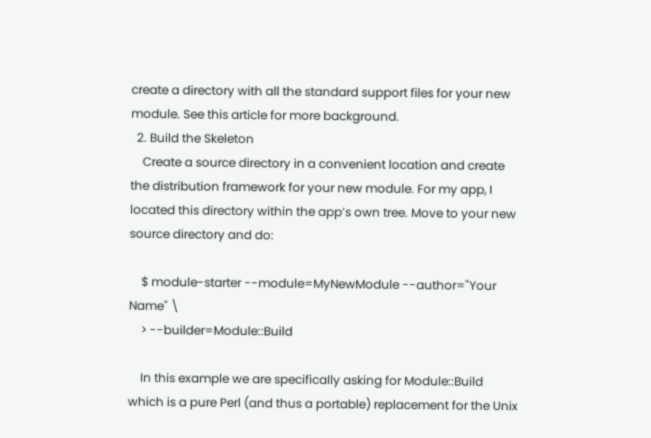create a directory with all the standard support files for your new module. See this article for more background.
  2. Build the Skeleton
    Create a source directory in a convenient location and create the distribution framework for your new module. For my app, I located this directory within the app’s own tree. Move to your new source directory and do:

    $ module-starter --module=MyNewModule --author="Your Name" \
    > --builder=Module::Build

    In this example we are specifically asking for Module::Build which is a pure Perl (and thus a portable) replacement for the Unix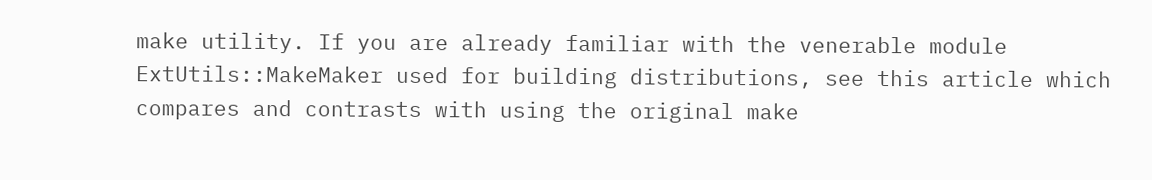make utility. If you are already familiar with the venerable module ExtUtils::MakeMaker used for building distributions, see this article which compares and contrasts with using the original make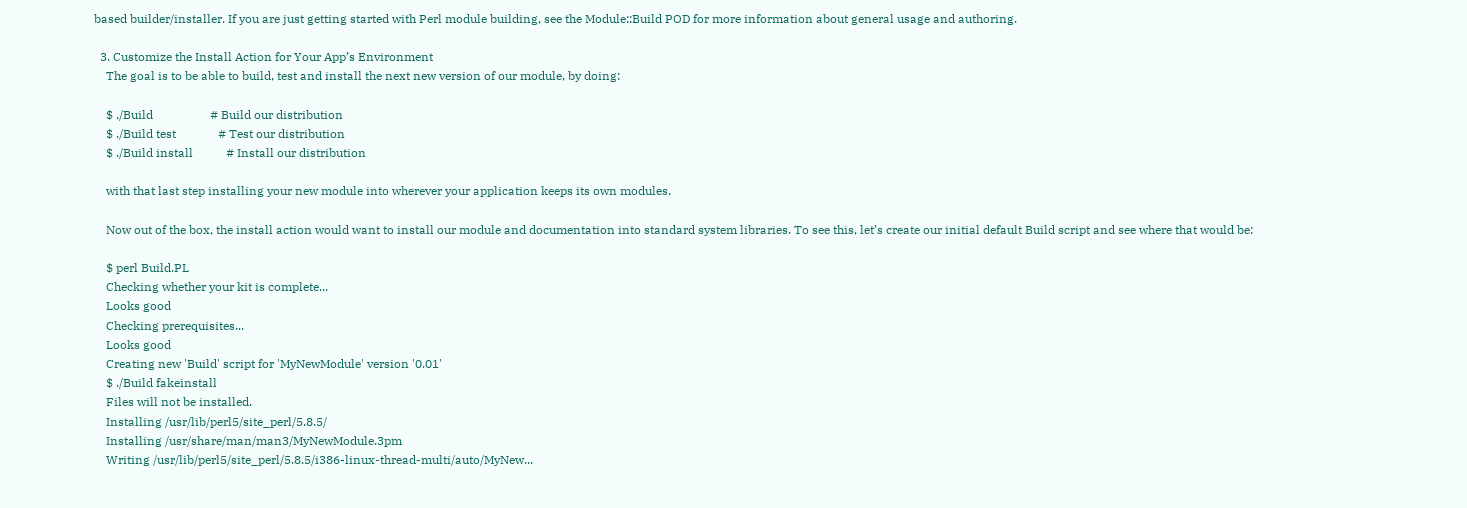based builder/installer. If you are just getting started with Perl module building, see the Module::Build POD for more information about general usage and authoring.

  3. Customize the Install Action for Your App’s Environment
    The goal is to be able to build, test and install the next new version of our module, by doing:

    $ ./Build                   # Build our distribution
    $ ./Build test              # Test our distribution
    $ ./Build install           # Install our distribution

    with that last step installing your new module into wherever your application keeps its own modules.

    Now out of the box, the install action would want to install our module and documentation into standard system libraries. To see this, let’s create our initial default Build script and see where that would be:

    $ perl Build.PL
    Checking whether your kit is complete...
    Looks good
    Checking prerequisites...
    Looks good
    Creating new 'Build' script for 'MyNewModule' version '0.01'
    $ ./Build fakeinstall
    Files will not be installed.
    Installing /usr/lib/perl5/site_perl/5.8.5/
    Installing /usr/share/man/man3/MyNewModule.3pm
    Writing /usr/lib/perl5/site_perl/5.8.5/i386-linux-thread-multi/auto/MyNew...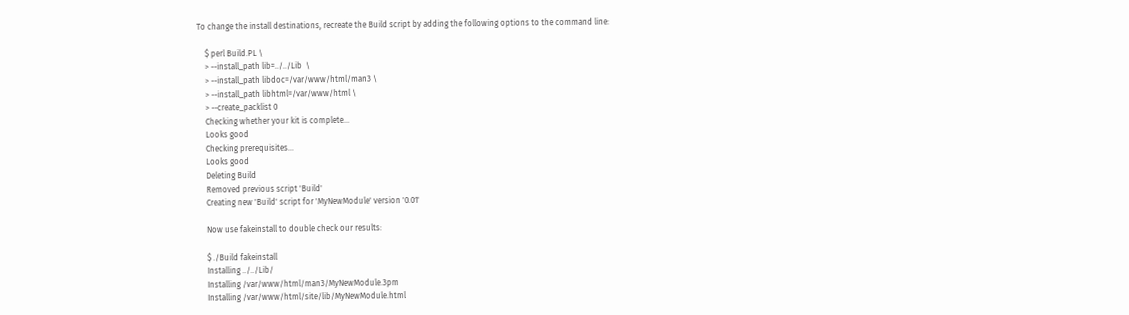To change the install destinations, recreate the Build script by adding the following options to the command line:

    $ perl Build.PL \
    > --install_path lib=../../Lib  \
    > --install_path libdoc=/var/www/html/man3 \
    > --install_path libhtml=/var/www/html \
    > --create_packlist 0
    Checking whether your kit is complete...
    Looks good
    Checking prerequisites...
    Looks good
    Deleting Build
    Removed previous script 'Build'
    Creating new 'Build' script for 'MyNewModule' version '0.01'

    Now use fakeinstall to double check our results:

    $ ./Build fakeinstall
    Installing ../../Lib/
    Installing /var/www/html/man3/MyNewModule.3pm
    Installing /var/www/html/site/lib/MyNewModule.html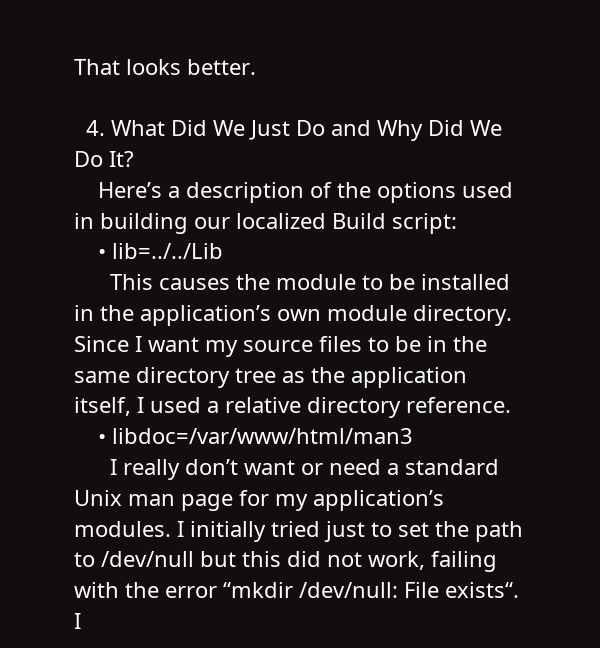That looks better.

  4. What Did We Just Do and Why Did We Do It?
    Here’s a description of the options used in building our localized Build script:
    • lib=../../Lib
      This causes the module to be installed in the application’s own module directory. Since I want my source files to be in the same directory tree as the application itself, I used a relative directory reference.
    • libdoc=/var/www/html/man3
      I really don’t want or need a standard Unix man page for my application’s modules. I initially tried just to set the path to /dev/null but this did not work, failing with the error “mkdir /dev/null: File exists“. I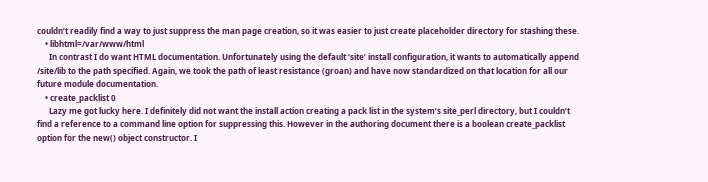couldn’t readily find a way to just suppress the man page creation, so it was easier to just create placeholder directory for stashing these.
    • libhtml=/var/www/html
      In contrast I do want HTML documentation. Unfortunately using the default ‘site’ install configuration, it wants to automatically append /site/lib to the path specified. Again, we took the path of least resistance (groan) and have now standardized on that location for all our future module documentation.
    • create_packlist 0
      Lazy me got lucky here. I definitely did not want the install action creating a pack list in the system’s site_perl directory, but I couldn’t find a reference to a command line option for suppressing this. However in the authoring document there is a boolean create_packlist option for the new() object constructor. I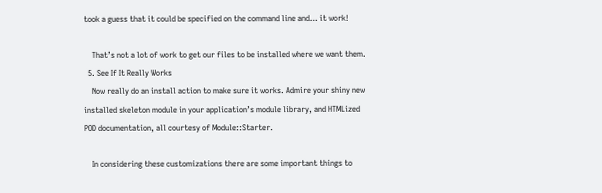took a guess that it could be specified on the command line and… it work!

    That’s not a lot of work to get our files to be installed where we want them.
  5. See If It Really Works
    Now really do an install action to make sure it works. Admire your shiny new installed skeleton module in your application’s module library, and HTMLized POD documentation, all courtesy of Module::Starter.

    In considering these customizations there are some important things to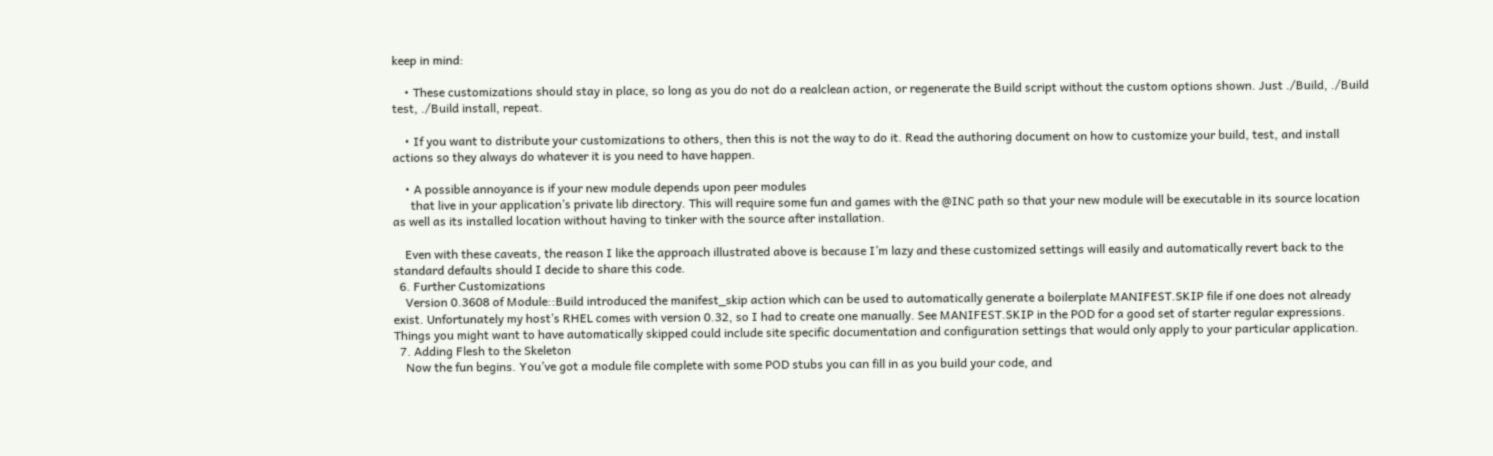keep in mind:

    • These customizations should stay in place, so long as you do not do a realclean action, or regenerate the Build script without the custom options shown. Just ./Build, ./Build test, ./Build install, repeat.

    • If you want to distribute your customizations to others, then this is not the way to do it. Read the authoring document on how to customize your build, test, and install actions so they always do whatever it is you need to have happen.

    • A possible annoyance is if your new module depends upon peer modules
      that live in your application’s private lib directory. This will require some fun and games with the @INC path so that your new module will be executable in its source location as well as its installed location without having to tinker with the source after installation.

    Even with these caveats, the reason I like the approach illustrated above is because I’m lazy and these customized settings will easily and automatically revert back to the standard defaults should I decide to share this code.
  6. Further Customizations
    Version 0.3608 of Module::Build introduced the manifest_skip action which can be used to automatically generate a boilerplate MANIFEST.SKIP file if one does not already exist. Unfortunately my host’s RHEL comes with version 0.32, so I had to create one manually. See MANIFEST.SKIP in the POD for a good set of starter regular expressions. Things you might want to have automatically skipped could include site specific documentation and configuration settings that would only apply to your particular application.
  7. Adding Flesh to the Skeleton
    Now the fun begins. You’ve got a module file complete with some POD stubs you can fill in as you build your code, and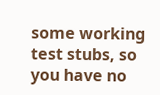some working test stubs, so you have no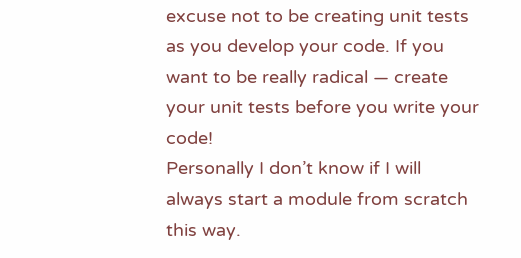excuse not to be creating unit tests as you develop your code. If you want to be really radical — create your unit tests before you write your code!
Personally I don’t know if I will always start a module from scratch this way.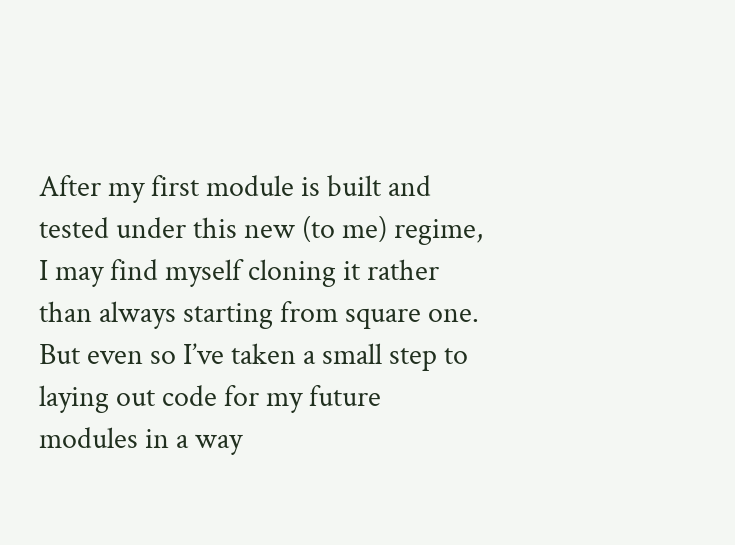After my first module is built and tested under this new (to me) regime, I may find myself cloning it rather than always starting from square one. But even so I’ve taken a small step to laying out code for my future modules in a way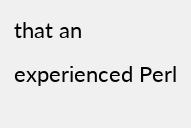that an experienced Perl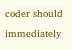coder should immediately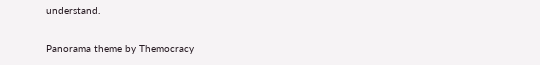understand.

Panorama theme by Themocracy